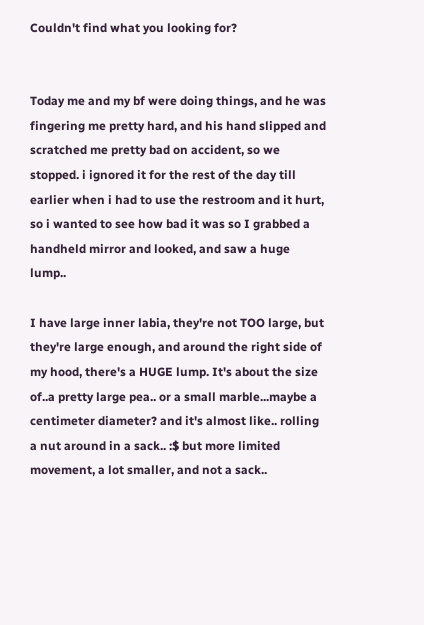Couldn't find what you looking for?


Today me and my bf were doing things, and he was fingering me pretty hard, and his hand slipped and scratched me pretty bad on accident, so we stopped. i ignored it for the rest of the day till earlier when i had to use the restroom and it hurt, so i wanted to see how bad it was so I grabbed a handheld mirror and looked, and saw a huge lump..

I have large inner labia, they're not TOO large, but they're large enough, and around the right side of my hood, there's a HUGE lump. It's about the size of..a pretty large pea.. or a small marble...maybe a centimeter diameter? and it's almost like.. rolling a nut around in a sack.. :$ but more limited movement, a lot smaller, and not a sack..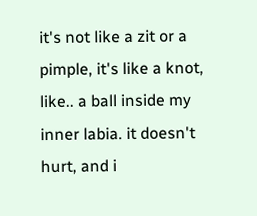it's not like a zit or a pimple, it's like a knot, like.. a ball inside my inner labia. it doesn't hurt, and i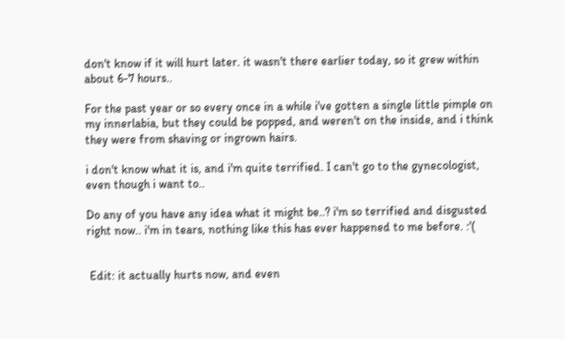don't know if it will hurt later. it wasn't there earlier today, so it grew within about 6-7 hours..

For the past year or so every once in a while i've gotten a single little pimple on my innerlabia, but they could be popped, and weren't on the inside, and i think they were from shaving or ingrown hairs.

i don't know what it is, and i'm quite terrified. I can't go to the gynecologist, even though i want to..

Do any of you have any idea what it might be..? i'm so terrified and disgusted right now.. i'm in tears, nothing like this has ever happened to me before. :'(


 Edit: it actually hurts now, and even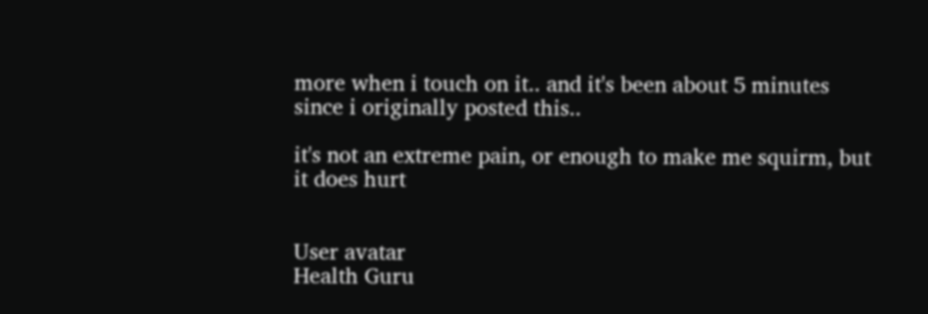more when i touch on it.. and it's been about 5 minutes since i originally posted this..

it's not an extreme pain, or enough to make me squirm, but it does hurt


User avatar
Health Guru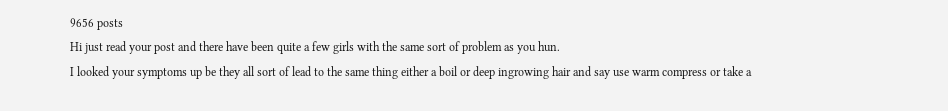9656 posts
Hi just read your post and there have been quite a few girls with the same sort of problem as you hun.
I looked your symptoms up be they all sort of lead to the same thing either a boil or deep ingrowing hair and say use warm compress or take a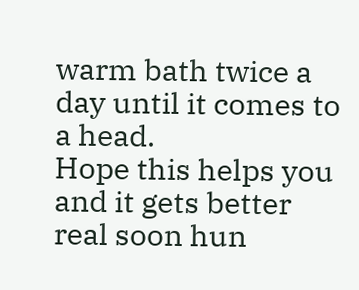warm bath twice a day until it comes to a head.
Hope this helps you and it gets better real soon hun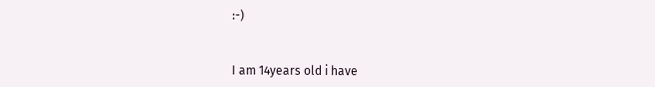:-)


I am 14years old i have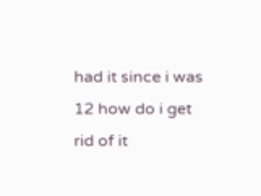had it since i was 12 how do i get rid of it